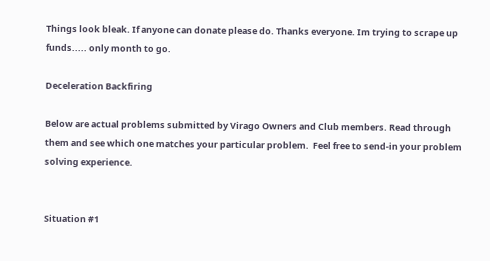Things look bleak. If anyone can donate please do. Thanks everyone. Im trying to scrape up funds..... only month to go.

Deceleration Backfiring

Below are actual problems submitted by Virago Owners and Club members. Read through them and see which one matches your particular problem.  Feel free to send-in your problem solving experience.


Situation #1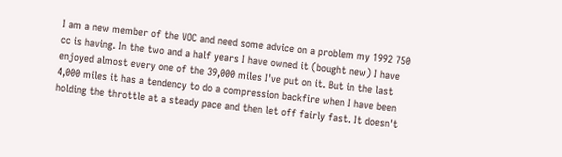I am a new member of the VOC and need some advice on a problem my 1992 750 cc is having. In the two and a half years I have owned it (bought new) I have enjoyed almost every one of the 39,000 miles I've put on it. But in the last 4,000 miles it has a tendency to do a compression backfire when I have been holding the throttle at a steady pace and then let off fairly fast. It doesn't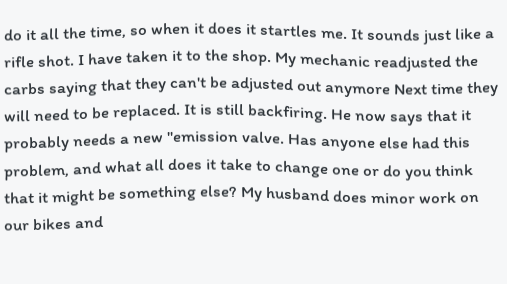do it all the time, so when it does it startles me. It sounds just like a rifle shot. I have taken it to the shop. My mechanic readjusted the carbs saying that they can't be adjusted out anymore Next time they will need to be replaced. It is still backfiring. He now says that it probably needs a new "emission valve. Has anyone else had this problem, and what all does it take to change one or do you think that it might be something else? My husband does minor work on our bikes and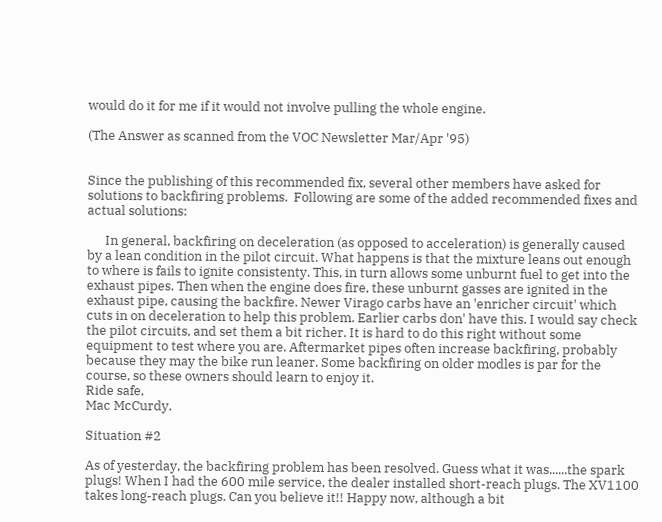would do it for me if it would not involve pulling the whole engine.

(The Answer as scanned from the VOC Newsletter Mar/Apr '95)


Since the publishing of this recommended fix, several other members have asked for solutions to backfiring problems.  Following are some of the added recommended fixes and actual solutions:

      In general, backfiring on deceleration (as opposed to acceleration) is generally caused by a lean condition in the pilot circuit. What happens is that the mixture leans out enough to where is fails to ignite consistenty. This, in turn allows some unburnt fuel to get into the exhaust pipes. Then when the engine does fire, these unburnt gasses are ignited in the exhaust pipe, causing the backfire. Newer Virago carbs have an 'enricher circuit' which cuts in on deceleration to help this problem. Earlier carbs don' have this. I would say check the pilot circuits, and set them a bit richer. It is hard to do this right without some equipment to test where you are. Aftermarket pipes often increase backfiring, probably because they may the bike run leaner. Some backfiring on older modles is par for the course, so these owners should learn to enjoy it.
Ride safe,
Mac McCurdy.

Situation #2

As of yesterday, the backfiring problem has been resolved. Guess what it was......the spark plugs! When I had the 600 mile service, the dealer installed short-reach plugs. The XV1100 takes long-reach plugs. Can you believe it!! Happy now, although a bit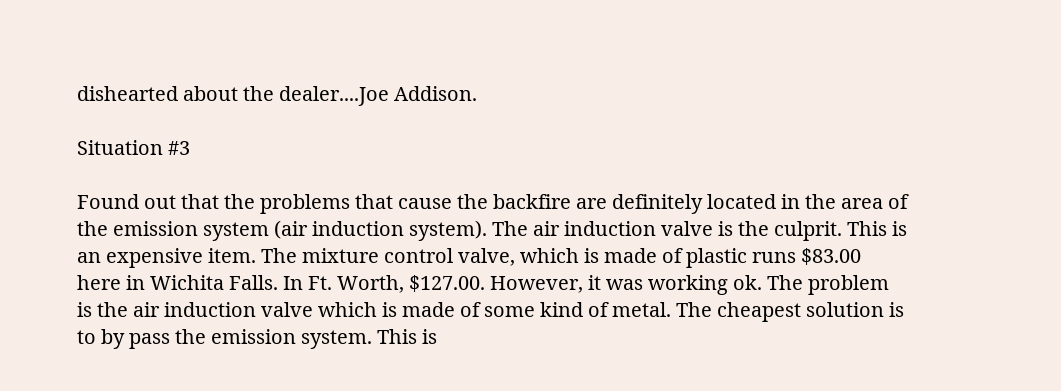dishearted about the dealer....Joe Addison.

Situation #3

Found out that the problems that cause the backfire are definitely located in the area of the emission system (air induction system). The air induction valve is the culprit. This is an expensive item. The mixture control valve, which is made of plastic runs $83.00 here in Wichita Falls. In Ft. Worth, $127.00. However, it was working ok. The problem is the air induction valve which is made of some kind of metal. The cheapest solution is to by pass the emission system. This is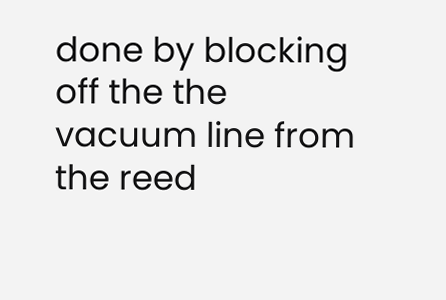done by blocking off the the vacuum line from the reed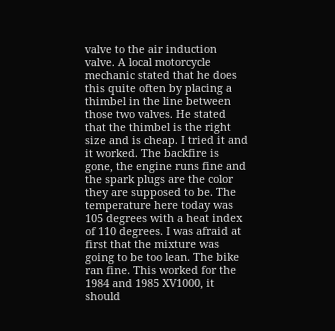valve to the air induction valve. A local motorcycle mechanic stated that he does this quite often by placing a thimbel in the line between those two valves. He stated that the thimbel is the right size and is cheap. I tried it and it worked. The backfire is gone, the engine runs fine and the spark plugs are the color they are supposed to be. The temperature here today was 105 degrees with a heat index of 110 degrees. I was afraid at first that the mixture was going to be too lean. The bike ran fine. This worked for the 1984 and 1985 XV1000, it should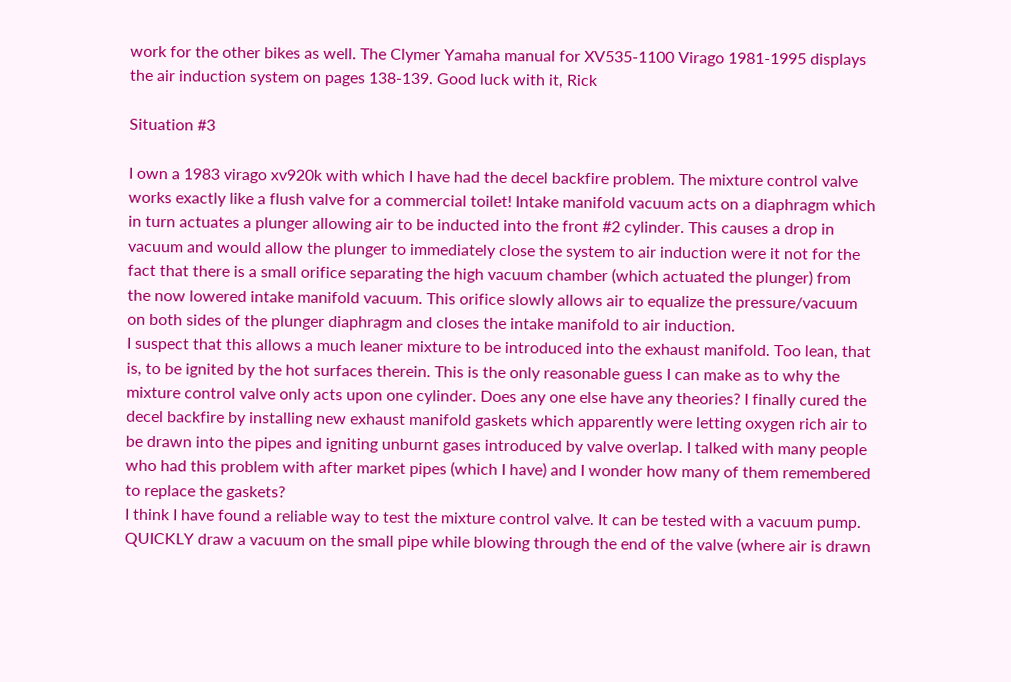work for the other bikes as well. The Clymer Yamaha manual for XV535-1100 Virago 1981-1995 displays the air induction system on pages 138-139. Good luck with it, Rick

Situation #3

I own a 1983 virago xv920k with which I have had the decel backfire problem. The mixture control valve works exactly like a flush valve for a commercial toilet! Intake manifold vacuum acts on a diaphragm which in turn actuates a plunger allowing air to be inducted into the front #2 cylinder. This causes a drop in vacuum and would allow the plunger to immediately close the system to air induction were it not for the fact that there is a small orifice separating the high vacuum chamber (which actuated the plunger) from the now lowered intake manifold vacuum. This orifice slowly allows air to equalize the pressure/vacuum on both sides of the plunger diaphragm and closes the intake manifold to air induction.
I suspect that this allows a much leaner mixture to be introduced into the exhaust manifold. Too lean, that is, to be ignited by the hot surfaces therein. This is the only reasonable guess I can make as to why the mixture control valve only acts upon one cylinder. Does any one else have any theories? I finally cured the decel backfire by installing new exhaust manifold gaskets which apparently were letting oxygen rich air to be drawn into the pipes and igniting unburnt gases introduced by valve overlap. I talked with many people who had this problem with after market pipes (which I have) and I wonder how many of them remembered to replace the gaskets?
I think I have found a reliable way to test the mixture control valve. It can be tested with a vacuum pump. QUICKLY draw a vacuum on the small pipe while blowing through the end of the valve (where air is drawn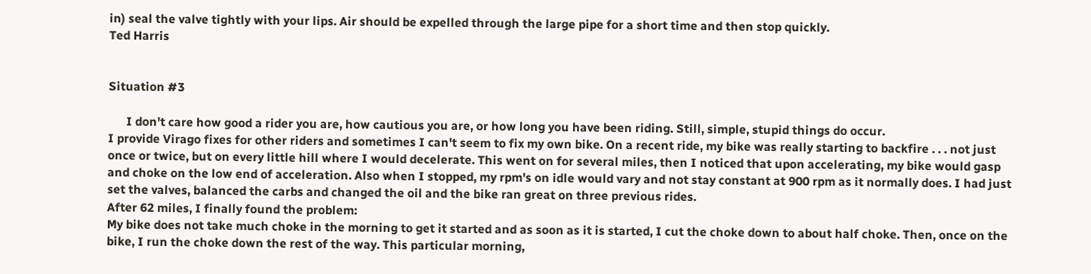in) seal the valve tightly with your lips. Air should be expelled through the large pipe for a short time and then stop quickly.
Ted Harris


Situation #3

      I don't care how good a rider you are, how cautious you are, or how long you have been riding. Still, simple, stupid things do occur.
I provide Virago fixes for other riders and sometimes I can't seem to fix my own bike. On a recent ride, my bike was really starting to backfire . . . not just once or twice, but on every little hill where I would decelerate. This went on for several miles, then I noticed that upon accelerating, my bike would gasp and choke on the low end of acceleration. Also when I stopped, my rpm's on idle would vary and not stay constant at 900 rpm as it normally does. I had just set the valves, balanced the carbs and changed the oil and the bike ran great on three previous rides.
After 62 miles, I finally found the problem:
My bike does not take much choke in the morning to get it started and as soon as it is started, I cut the choke down to about half choke. Then, once on the bike, I run the choke down the rest of the way. This particular morning,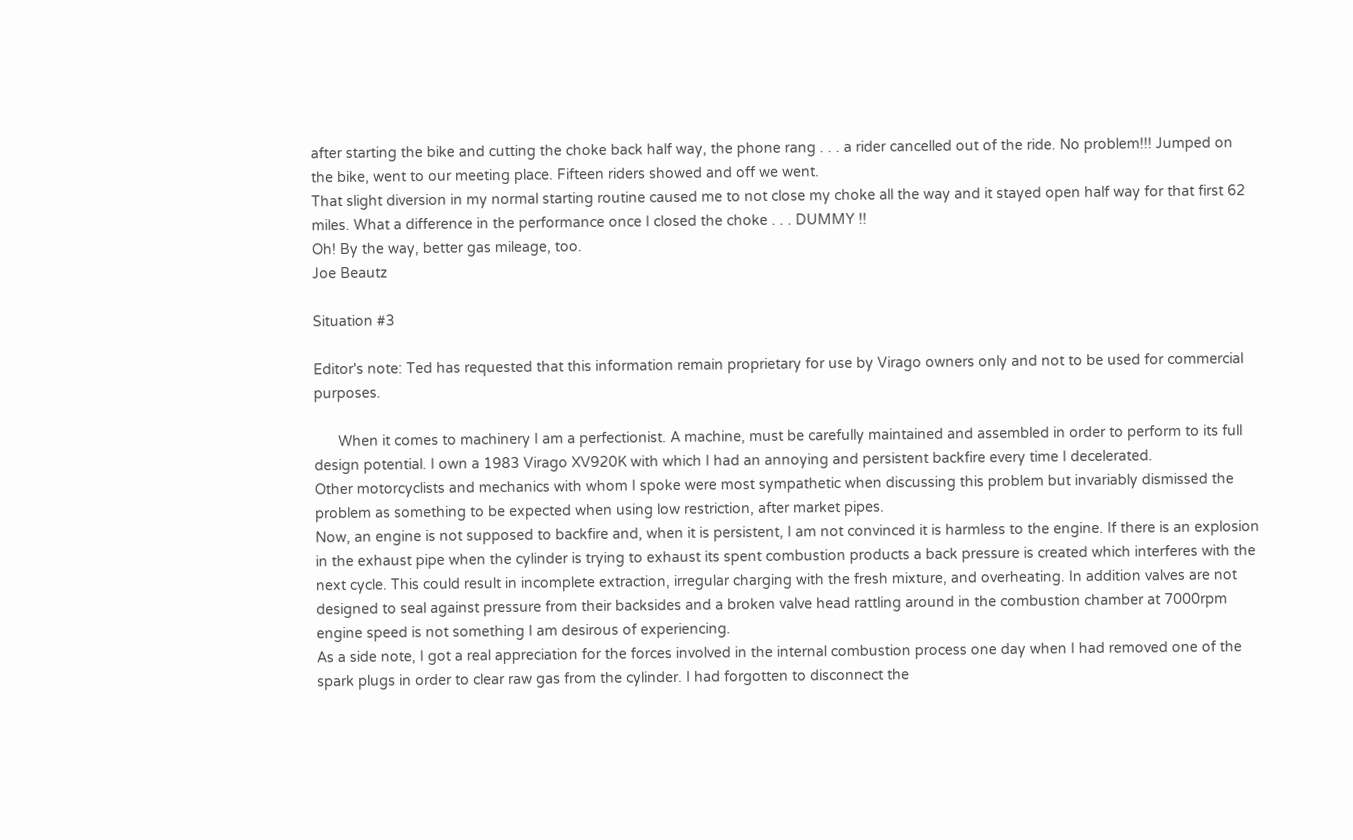after starting the bike and cutting the choke back half way, the phone rang . . . a rider cancelled out of the ride. No problem!!! Jumped on the bike, went to our meeting place. Fifteen riders showed and off we went.
That slight diversion in my normal starting routine caused me to not close my choke all the way and it stayed open half way for that first 62 miles. What a difference in the performance once I closed the choke . . . DUMMY !!
Oh! By the way, better gas mileage, too.
Joe Beautz

Situation #3

Editor's note: Ted has requested that this information remain proprietary for use by Virago owners only and not to be used for commercial purposes.

      When it comes to machinery I am a perfectionist. A machine, must be carefully maintained and assembled in order to perform to its full design potential. I own a 1983 Virago XV920K with which I had an annoying and persistent backfire every time I decelerated.
Other motorcyclists and mechanics with whom I spoke were most sympathetic when discussing this problem but invariably dismissed the problem as something to be expected when using low restriction, after market pipes.
Now, an engine is not supposed to backfire and, when it is persistent, I am not convinced it is harmless to the engine. If there is an explosion in the exhaust pipe when the cylinder is trying to exhaust its spent combustion products a back pressure is created which interferes with the next cycle. This could result in incomplete extraction, irregular charging with the fresh mixture, and overheating. In addition valves are not designed to seal against pressure from their backsides and a broken valve head rattling around in the combustion chamber at 7000rpm engine speed is not something I am desirous of experiencing.
As a side note, I got a real appreciation for the forces involved in the internal combustion process one day when I had removed one of the spark plugs in order to clear raw gas from the cylinder. I had forgotten to disconnect the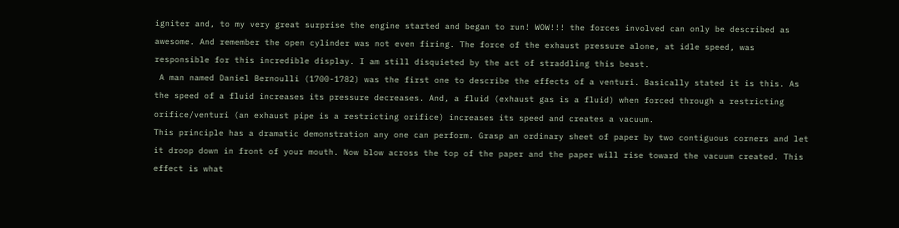igniter and, to my very great surprise the engine started and began to run! WOW!!! the forces involved can only be described as awesome. And remember the open cylinder was not even firing. The force of the exhaust pressure alone, at idle speed, was responsible for this incredible display. I am still disquieted by the act of straddling this beast.
 A man named Daniel Bernoulli (1700-1782) was the first one to describe the effects of a venturi. Basically stated it is this. As the speed of a fluid increases its pressure decreases. And, a fluid (exhaust gas is a fluid) when forced through a restricting orifice/venturi (an exhaust pipe is a restricting orifice) increases its speed and creates a vacuum.
This principle has a dramatic demonstration any one can perform. Grasp an ordinary sheet of paper by two contiguous corners and let it droop down in front of your mouth. Now blow across the top of the paper and the paper will rise toward the vacuum created. This effect is what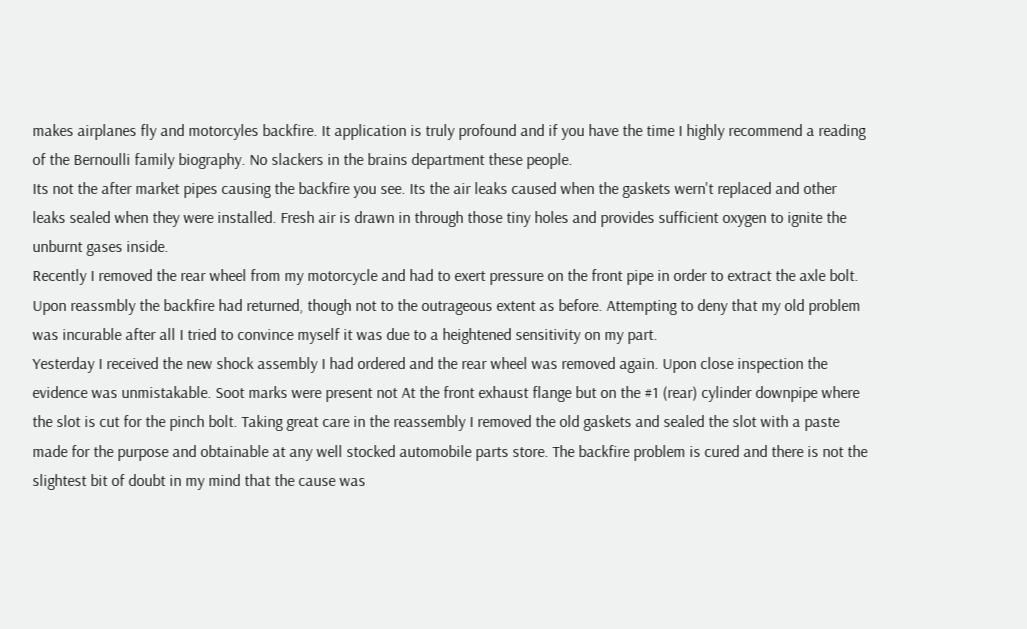makes airplanes fly and motorcyles backfire. It application is truly profound and if you have the time I highly recommend a reading of the Bernoulli family biography. No slackers in the brains department these people.
Its not the after market pipes causing the backfire you see. Its the air leaks caused when the gaskets wern't replaced and other leaks sealed when they were installed. Fresh air is drawn in through those tiny holes and provides sufficient oxygen to ignite the unburnt gases inside.
Recently I removed the rear wheel from my motorcycle and had to exert pressure on the front pipe in order to extract the axle bolt. Upon reassmbly the backfire had returned, though not to the outrageous extent as before. Attempting to deny that my old problem was incurable after all I tried to convince myself it was due to a heightened sensitivity on my part.
Yesterday I received the new shock assembly I had ordered and the rear wheel was removed again. Upon close inspection the evidence was unmistakable. Soot marks were present not At the front exhaust flange but on the #1 (rear) cylinder downpipe where the slot is cut for the pinch bolt. Taking great care in the reassembly I removed the old gaskets and sealed the slot with a paste made for the purpose and obtainable at any well stocked automobile parts store. The backfire problem is cured and there is not the slightest bit of doubt in my mind that the cause was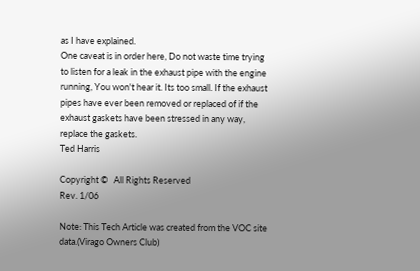as I have explained.
One caveat is in order here, Do not waste time trying to listen for a leak in the exhaust pipe with the engine running, You won't hear it. Its too small. If the exhaust pipes have ever been removed or replaced of if the exhaust gaskets have been stressed in any way, replace the gaskets.
Ted Harris

Copyright ©   All Rights Reserved
Rev. 1/06

Note: This Tech Article was created from the VOC site data.(Virago Owners Club)